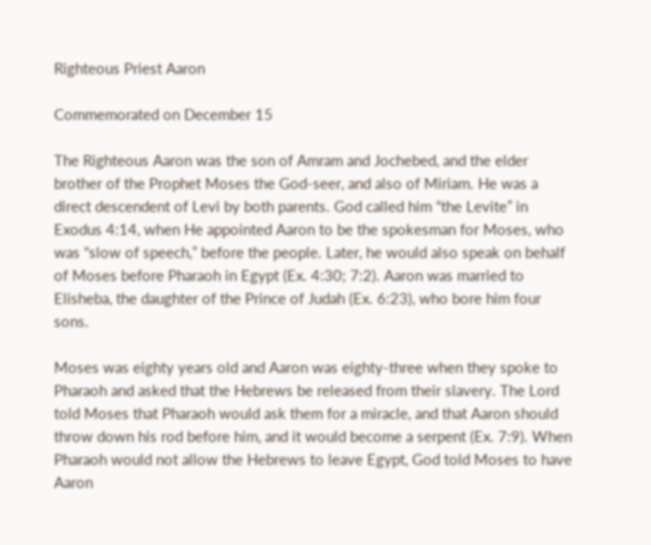Righteous Priest Aaron

Commemorated on December 15

The Righteous Aaron was the son of Amram and Jochebed, and the elder brother of the Prophet Moses the God-seer, and also of Miriam. He was a direct descendent of Levi by both parents. God called him “the Levite” in Exodus 4:14, when He appointed Aaron to be the spokesman for Moses, who was “slow of speech,” before the people. Later, he would also speak on behalf of Moses before Pharaoh in Egypt (Ex. 4:30; 7:2). Aaron was married to Elisheba, the daughter of the Prince of Judah (Ex. 6:23), who bore him four sons.

Moses was eighty years old and Aaron was eighty-three when they spoke to Pharaoh and asked that the Hebrews be released from their slavery. The Lord told Moses that Pharaoh would ask them for a miracle, and that Aaron should throw down his rod before him, and it would become a serpent (Ex. 7:9). When Pharaoh would not allow the Hebrews to leave Egypt, God told Moses to have Aaron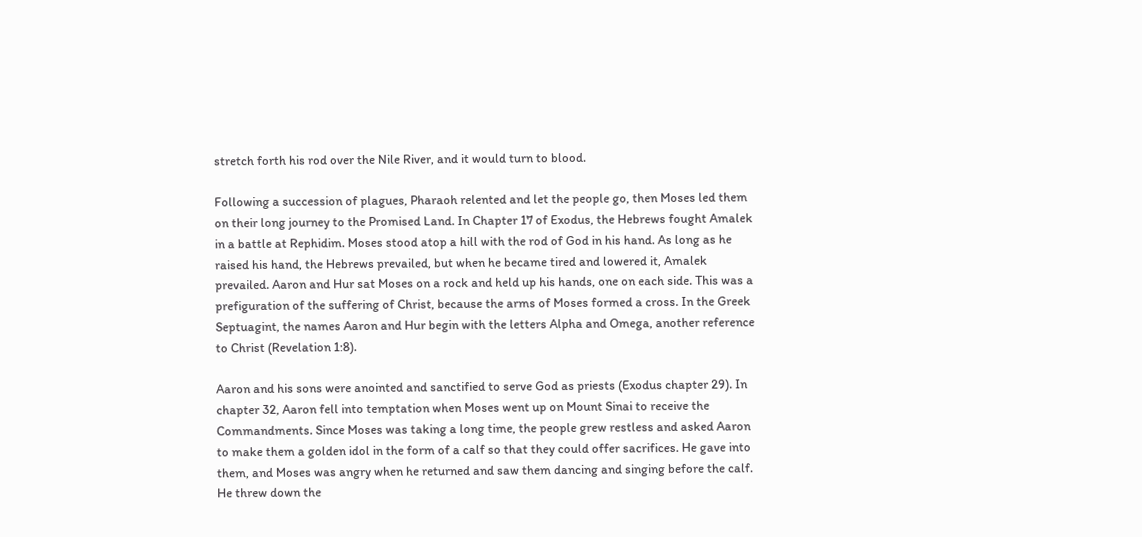stretch forth his rod over the Nile River, and it would turn to blood.

Following a succession of plagues, Pharaoh relented and let the people go, then Moses led them on their long journey to the Promised Land. In Chapter 17 of Exodus, the Hebrews fought Amalek in a battle at Rephidim. Moses stood atop a hill with the rod of God in his hand. As long as he raised his hand, the Hebrews prevailed, but when he became tired and lowered it, Amalek prevailed. Aaron and Hur sat Moses on a rock and held up his hands, one on each side. This was a prefiguration of the suffering of Christ, because the arms of Moses formed a cross. In the Greek Septuagint, the names Aaron and Hur begin with the letters Alpha and Omega, another reference to Christ (Revelation 1:8).

Aaron and his sons were anointed and sanctified to serve God as priests (Exodus chapter 29). In chapter 32, Aaron fell into temptation when Moses went up on Mount Sinai to receive the Commandments. Since Moses was taking a long time, the people grew restless and asked Aaron to make them a golden idol in the form of a calf so that they could offer sacrifices. He gave into them, and Moses was angry when he returned and saw them dancing and singing before the calf. He threw down the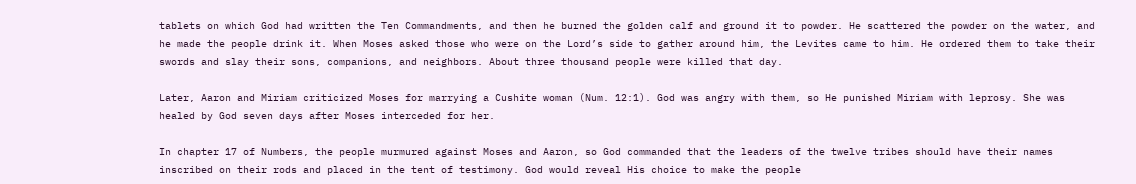tablets on which God had written the Ten Commandments, and then he burned the golden calf and ground it to powder. He scattered the powder on the water, and he made the people drink it. When Moses asked those who were on the Lord’s side to gather around him, the Levites came to him. He ordered them to take their swords and slay their sons, companions, and neighbors. About three thousand people were killed that day.

Later, Aaron and Miriam criticized Moses for marrying a Cushite woman (Num. 12:1). God was angry with them, so He punished Miriam with leprosy. She was healed by God seven days after Moses interceded for her.

In chapter 17 of Numbers, the people murmured against Moses and Aaron, so God commanded that the leaders of the twelve tribes should have their names inscribed on their rods and placed in the tent of testimony. God would reveal His choice to make the people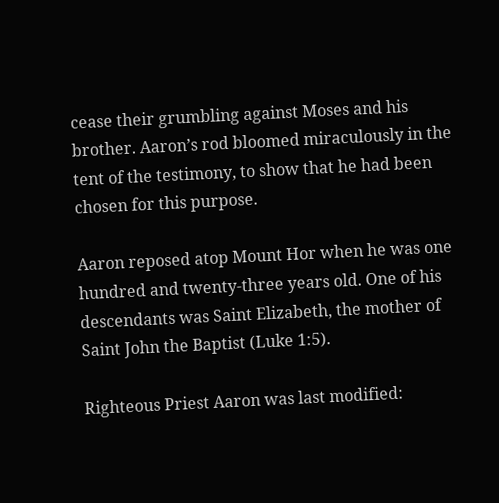cease their grumbling against Moses and his brother. Aaron’s rod bloomed miraculously in the tent of the testimony, to show that he had been chosen for this purpose.

Aaron reposed atop Mount Hor when he was one hundred and twenty-three years old. One of his descendants was Saint Elizabeth, the mother of Saint John the Baptist (Luke 1:5).

Righteous Priest Aaron was last modified: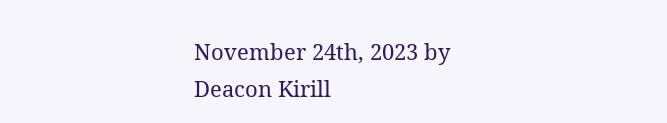November 24th, 2023 by Deacon Kirill